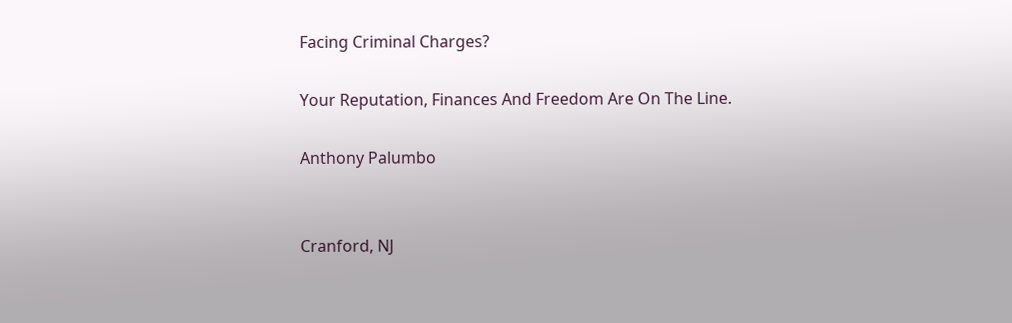Facing Criminal Charges?

Your Reputation, Finances And Freedom Are On The Line.

Anthony Palumbo


Cranford, NJ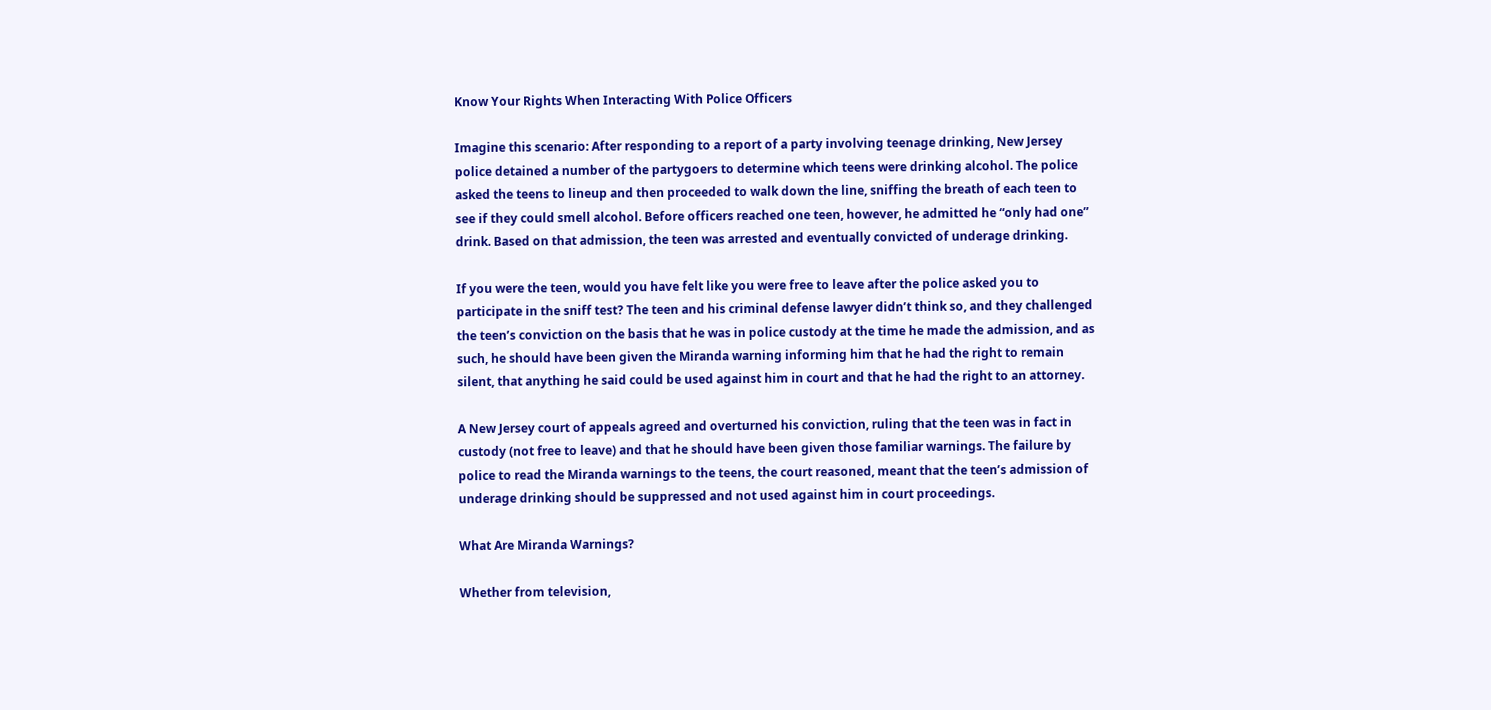Know Your Rights When Interacting With Police Officers

Imagine this scenario: After responding to a report of a party involving teenage drinking, New Jersey police detained a number of the partygoers to determine which teens were drinking alcohol. The police asked the teens to lineup and then proceeded to walk down the line, sniffing the breath of each teen to see if they could smell alcohol. Before officers reached one teen, however, he admitted he “only had one” drink. Based on that admission, the teen was arrested and eventually convicted of underage drinking.

If you were the teen, would you have felt like you were free to leave after the police asked you to participate in the sniff test? The teen and his criminal defense lawyer didn’t think so, and they challenged the teen’s conviction on the basis that he was in police custody at the time he made the admission, and as such, he should have been given the Miranda warning informing him that he had the right to remain silent, that anything he said could be used against him in court and that he had the right to an attorney.

A New Jersey court of appeals agreed and overturned his conviction, ruling that the teen was in fact in custody (not free to leave) and that he should have been given those familiar warnings. The failure by police to read the Miranda warnings to the teens, the court reasoned, meant that the teen’s admission of underage drinking should be suppressed and not used against him in court proceedings.

What Are Miranda Warnings?

Whether from television,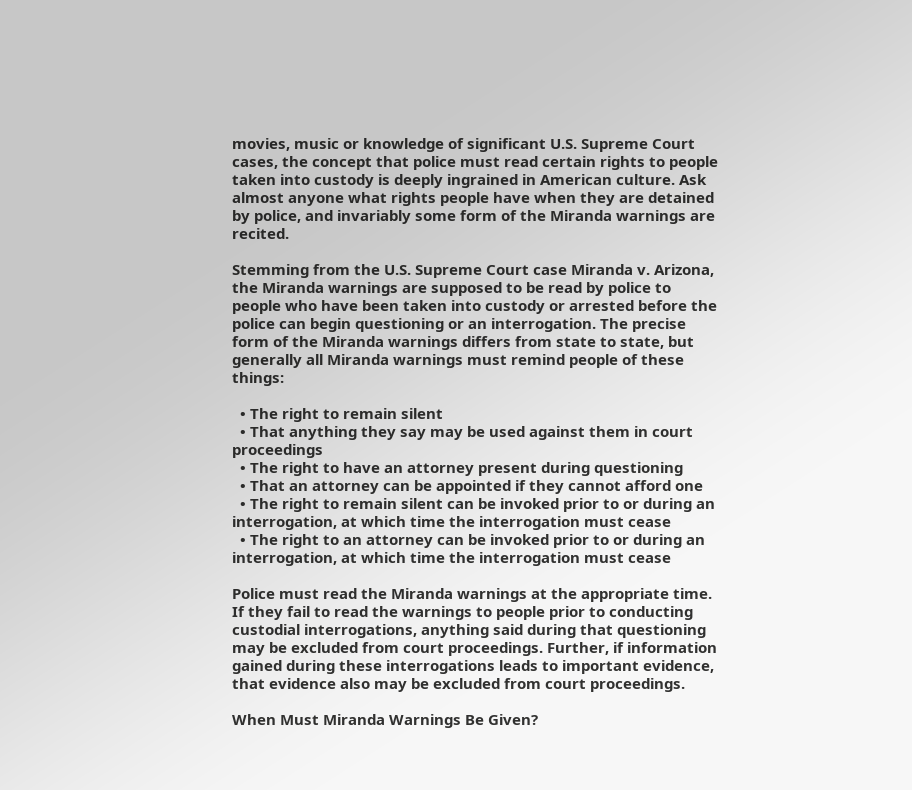movies, music or knowledge of significant U.S. Supreme Court cases, the concept that police must read certain rights to people taken into custody is deeply ingrained in American culture. Ask almost anyone what rights people have when they are detained by police, and invariably some form of the Miranda warnings are recited.

Stemming from the U.S. Supreme Court case Miranda v. Arizona, the Miranda warnings are supposed to be read by police to people who have been taken into custody or arrested before the police can begin questioning or an interrogation. The precise form of the Miranda warnings differs from state to state, but generally all Miranda warnings must remind people of these things:

  • The right to remain silent
  • That anything they say may be used against them in court proceedings
  • The right to have an attorney present during questioning
  • That an attorney can be appointed if they cannot afford one
  • The right to remain silent can be invoked prior to or during an interrogation, at which time the interrogation must cease
  • The right to an attorney can be invoked prior to or during an interrogation, at which time the interrogation must cease

Police must read the Miranda warnings at the appropriate time. If they fail to read the warnings to people prior to conducting custodial interrogations, anything said during that questioning may be excluded from court proceedings. Further, if information gained during these interrogations leads to important evidence, that evidence also may be excluded from court proceedings.

When Must Miranda Warnings Be Given?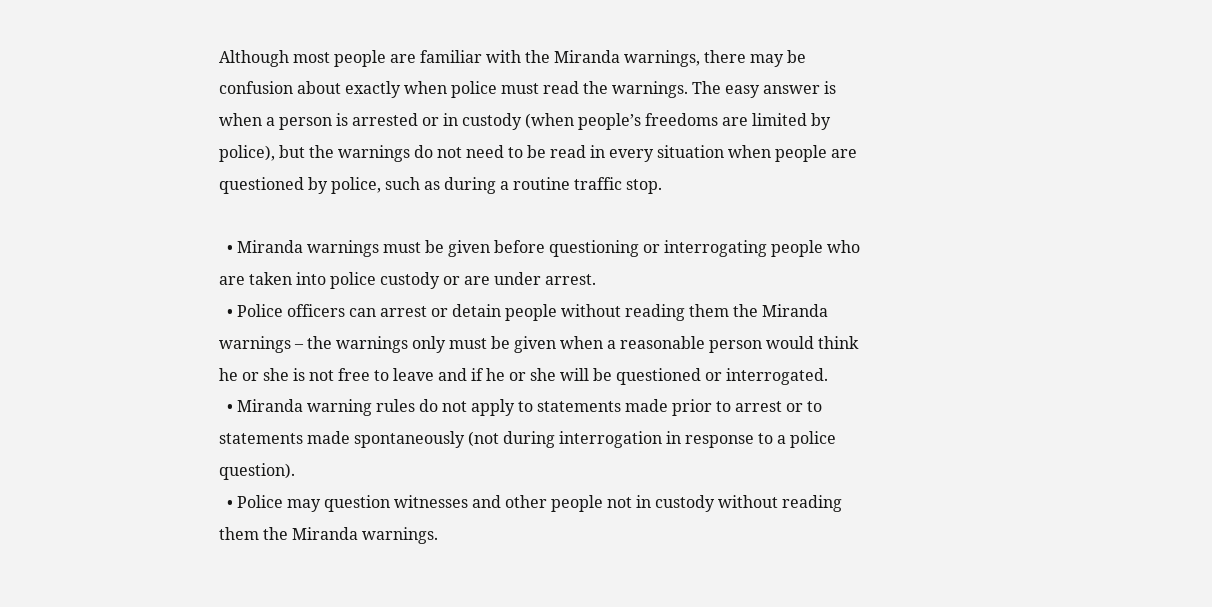Although most people are familiar with the Miranda warnings, there may be confusion about exactly when police must read the warnings. The easy answer is when a person is arrested or in custody (when people’s freedoms are limited by police), but the warnings do not need to be read in every situation when people are questioned by police, such as during a routine traffic stop.

  • Miranda warnings must be given before questioning or interrogating people who are taken into police custody or are under arrest.
  • Police officers can arrest or detain people without reading them the Miranda warnings – the warnings only must be given when a reasonable person would think he or she is not free to leave and if he or she will be questioned or interrogated.
  • Miranda warning rules do not apply to statements made prior to arrest or to statements made spontaneously (not during interrogation in response to a police question).
  • Police may question witnesses and other people not in custody without reading them the Miranda warnings.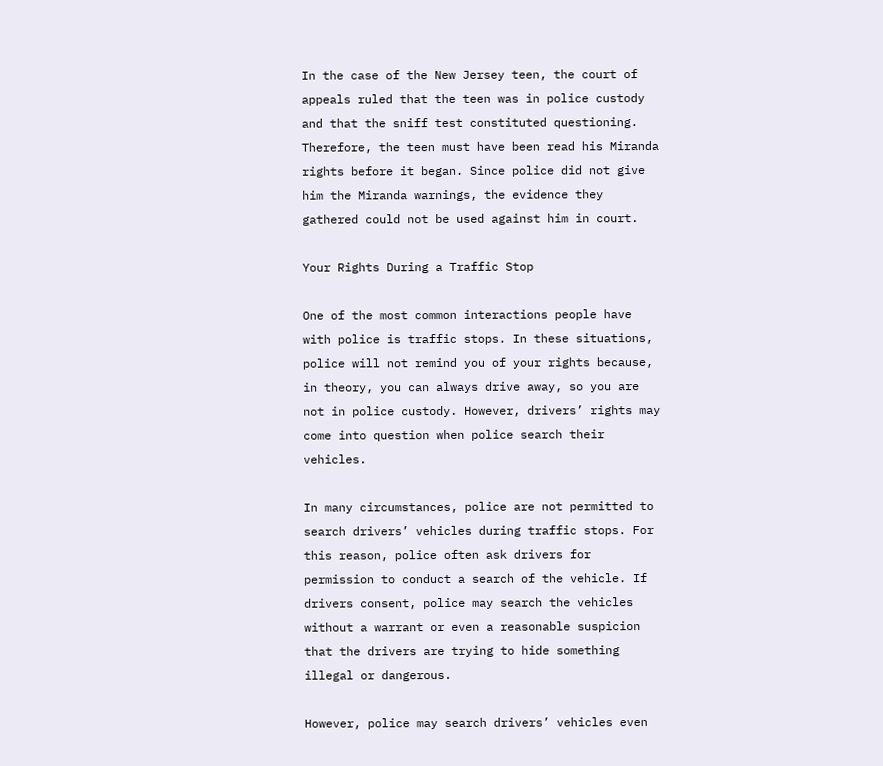In the case of the New Jersey teen, the court of appeals ruled that the teen was in police custody and that the sniff test constituted questioning. Therefore, the teen must have been read his Miranda rights before it began. Since police did not give him the Miranda warnings, the evidence they gathered could not be used against him in court.

Your Rights During a Traffic Stop

One of the most common interactions people have with police is traffic stops. In these situations, police will not remind you of your rights because, in theory, you can always drive away, so you are not in police custody. However, drivers’ rights may come into question when police search their vehicles.

In many circumstances, police are not permitted to search drivers’ vehicles during traffic stops. For this reason, police often ask drivers for permission to conduct a search of the vehicle. If drivers consent, police may search the vehicles without a warrant or even a reasonable suspicion that the drivers are trying to hide something illegal or dangerous.

However, police may search drivers’ vehicles even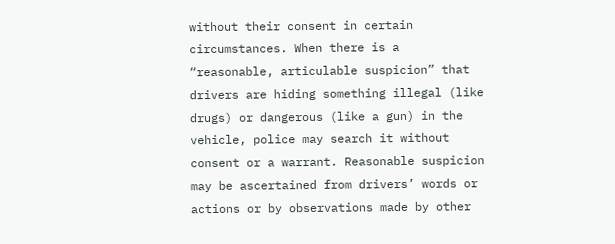without their consent in certain circumstances. When there is a “reasonable, articulable suspicion” that drivers are hiding something illegal (like drugs) or dangerous (like a gun) in the vehicle, police may search it without consent or a warrant. Reasonable suspicion may be ascertained from drivers’ words or actions or by observations made by other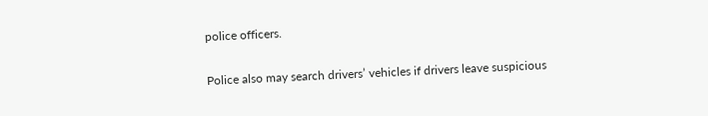police officers.

Police also may search drivers’ vehicles if drivers leave suspicious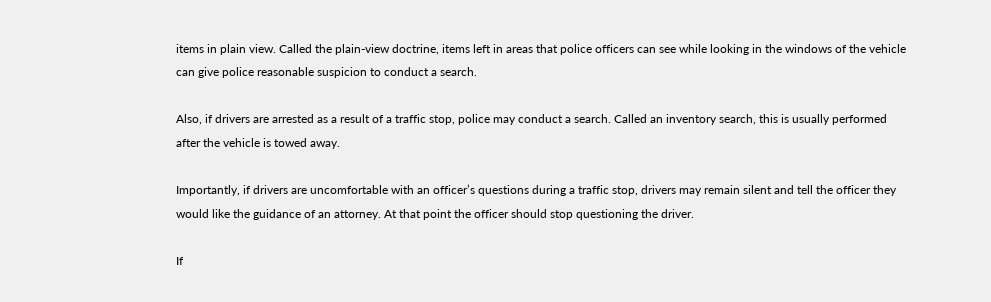items in plain view. Called the plain-view doctrine, items left in areas that police officers can see while looking in the windows of the vehicle can give police reasonable suspicion to conduct a search.

Also, if drivers are arrested as a result of a traffic stop, police may conduct a search. Called an inventory search, this is usually performed after the vehicle is towed away.

Importantly, if drivers are uncomfortable with an officer’s questions during a traffic stop, drivers may remain silent and tell the officer they would like the guidance of an attorney. At that point the officer should stop questioning the driver.

If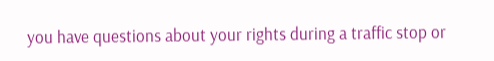you have questions about your rights during a traffic stop or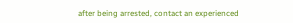after being arrested, contact an experienced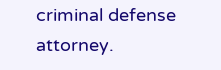criminal defense attorney.